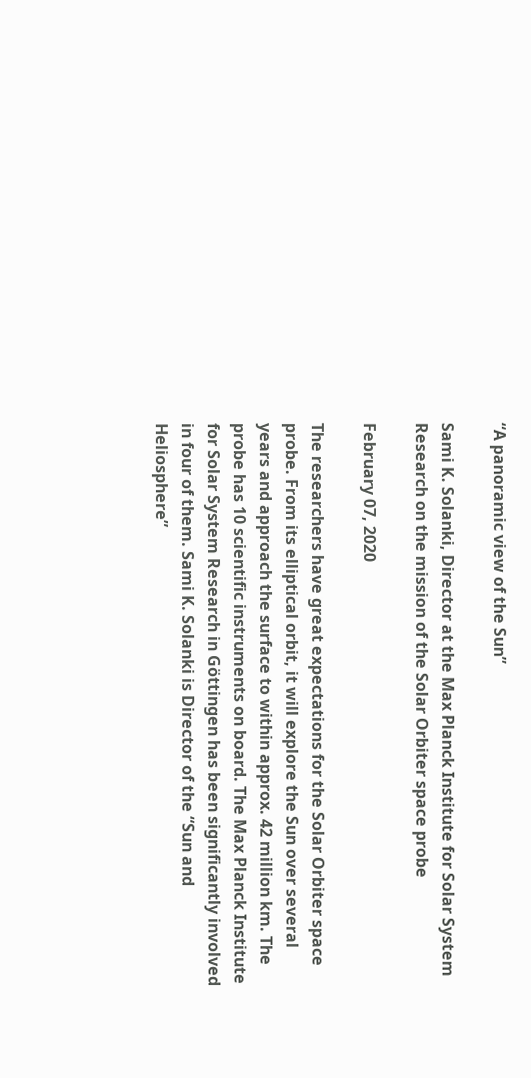“A panoramic view of the Sun”

Sami K. Solanki, Director at the Max Planck Institute for Solar System Research on the mission of the Solar Orbiter space probe

February 07, 2020

The researchers have great expectations for the Solar Orbiter space probe. From its elliptical orbit, it will explore the Sun over several years and approach the surface to within approx. 42 million km. The probe has 10 scientific instruments on board. The Max Planck Institute for Solar System Research in Göttingen has been significantly involved in four of them. Sami K. Solanki is Director of the “Sun and Heliosphere”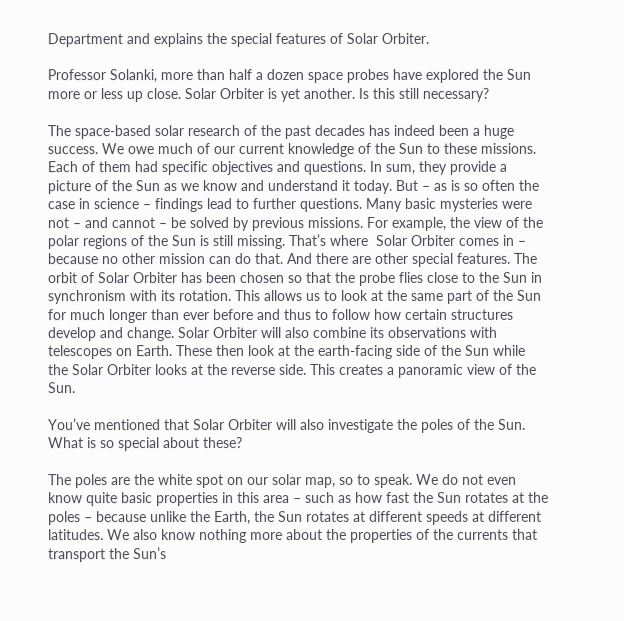Department and explains the special features of Solar Orbiter.

Professor Solanki, more than half a dozen space probes have explored the Sun more or less up close. Solar Orbiter is yet another. Is this still necessary?

The space-based solar research of the past decades has indeed been a huge success. We owe much of our current knowledge of the Sun to these missions. Each of them had specific objectives and questions. In sum, they provide a picture of the Sun as we know and understand it today. But – as is so often the case in science – findings lead to further questions. Many basic mysteries were not – and cannot – be solved by previous missions. For example, the view of the polar regions of the Sun is still missing. That’s where  Solar Orbiter comes in – because no other mission can do that. And there are other special features. The orbit of Solar Orbiter has been chosen so that the probe flies close to the Sun in synchronism with its rotation. This allows us to look at the same part of the Sun for much longer than ever before and thus to follow how certain structures develop and change. Solar Orbiter will also combine its observations with telescopes on Earth. These then look at the earth-facing side of the Sun while the Solar Orbiter looks at the reverse side. This creates a panoramic view of the Sun.

You’ve mentioned that Solar Orbiter will also investigate the poles of the Sun. What is so special about these?

The poles are the white spot on our solar map, so to speak. We do not even know quite basic properties in this area – such as how fast the Sun rotates at the poles – because unlike the Earth, the Sun rotates at different speeds at different latitudes. We also know nothing more about the properties of the currents that transport the Sun’s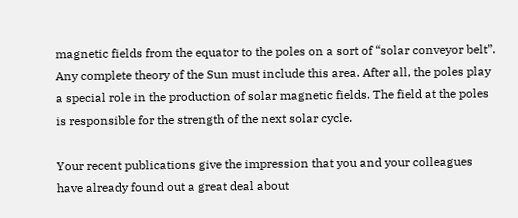magnetic fields from the equator to the poles on a sort of “solar conveyor belt”. Any complete theory of the Sun must include this area. After all, the poles play a special role in the production of solar magnetic fields. The field at the poles is responsible for the strength of the next solar cycle.

Your recent publications give the impression that you and your colleagues have already found out a great deal about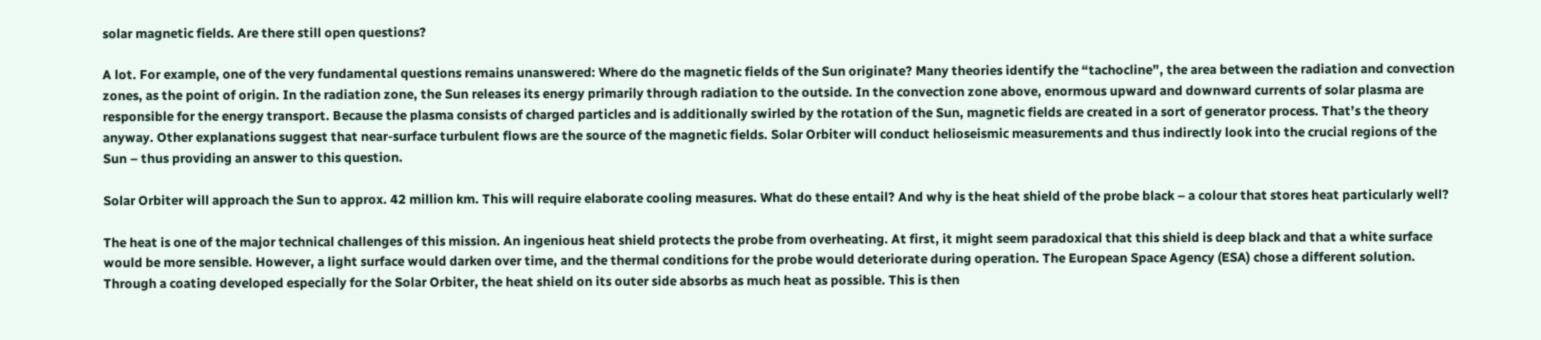solar magnetic fields. Are there still open questions?

A lot. For example, one of the very fundamental questions remains unanswered: Where do the magnetic fields of the Sun originate? Many theories identify the “tachocline”, the area between the radiation and convection zones, as the point of origin. In the radiation zone, the Sun releases its energy primarily through radiation to the outside. In the convection zone above, enormous upward and downward currents of solar plasma are responsible for the energy transport. Because the plasma consists of charged particles and is additionally swirled by the rotation of the Sun, magnetic fields are created in a sort of generator process. That’s the theory anyway. Other explanations suggest that near-surface turbulent flows are the source of the magnetic fields. Solar Orbiter will conduct helioseismic measurements and thus indirectly look into the crucial regions of the Sun – thus providing an answer to this question.

Solar Orbiter will approach the Sun to approx. 42 million km. This will require elaborate cooling measures. What do these entail? And why is the heat shield of the probe black – a colour that stores heat particularly well?

The heat is one of the major technical challenges of this mission. An ingenious heat shield protects the probe from overheating. At first, it might seem paradoxical that this shield is deep black and that a white surface would be more sensible. However, a light surface would darken over time, and the thermal conditions for the probe would deteriorate during operation. The European Space Agency (ESA) chose a different solution. Through a coating developed especially for the Solar Orbiter, the heat shield on its outer side absorbs as much heat as possible. This is then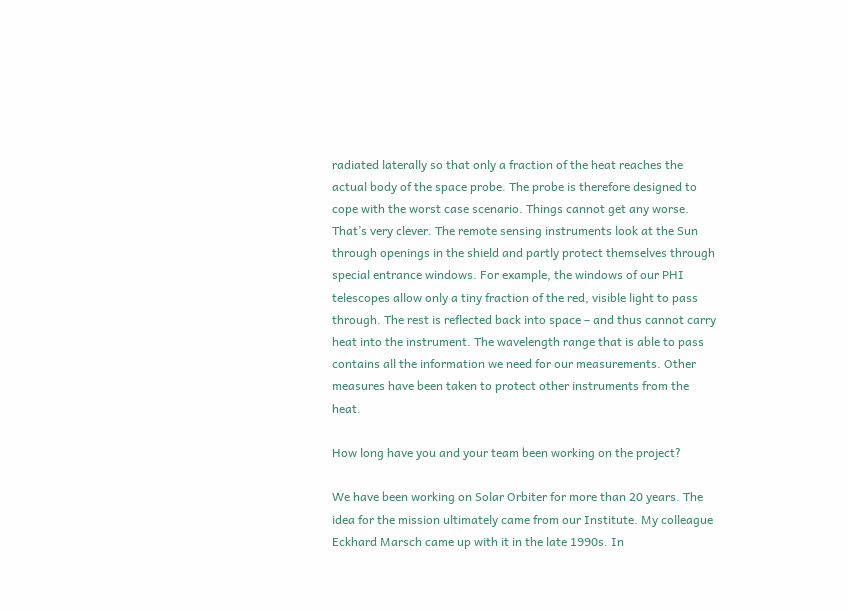radiated laterally so that only a fraction of the heat reaches the actual body of the space probe. The probe is therefore designed to cope with the worst case scenario. Things cannot get any worse. That’s very clever. The remote sensing instruments look at the Sun through openings in the shield and partly protect themselves through special entrance windows. For example, the windows of our PHI telescopes allow only a tiny fraction of the red, visible light to pass through. The rest is reflected back into space – and thus cannot carry heat into the instrument. The wavelength range that is able to pass contains all the information we need for our measurements. Other measures have been taken to protect other instruments from the heat.

How long have you and your team been working on the project?

We have been working on Solar Orbiter for more than 20 years. The idea for the mission ultimately came from our Institute. My colleague Eckhard Marsch came up with it in the late 1990s. In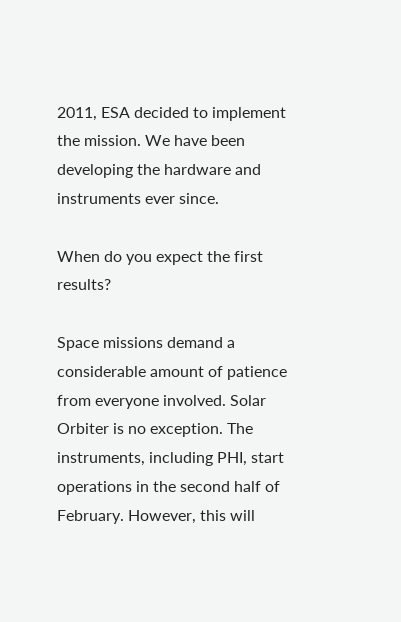2011, ESA decided to implement the mission. We have been developing the hardware and instruments ever since.

When do you expect the first results?

Space missions demand a considerable amount of patience from everyone involved. Solar Orbiter is no exception. The instruments, including PHI, start operations in the second half of February. However, this will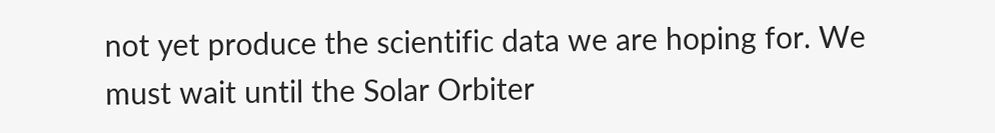not yet produce the scientific data we are hoping for. We must wait until the Solar Orbiter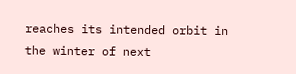reaches its intended orbit in the winter of next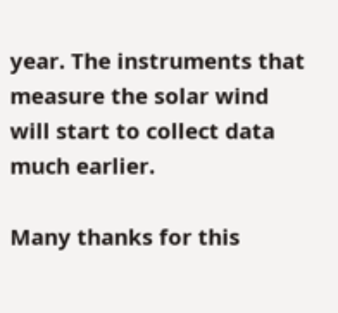year. The instruments that measure the solar wind will start to collect data much earlier.

Many thanks for this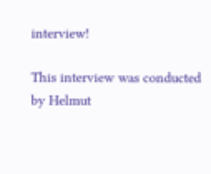interview!

This interview was conducted by Helmut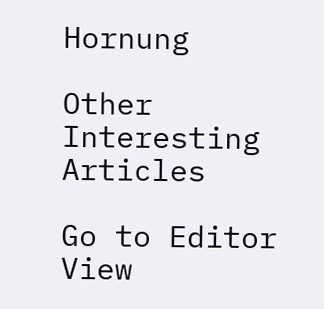Hornung

Other Interesting Articles

Go to Editor View